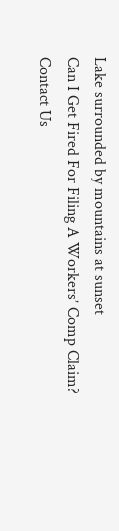Lake surrounded by mountains at sunset
Can I Get Fired For Filing A Workers’ Comp Claim? Contact Us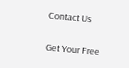Contact Us

Get Your Free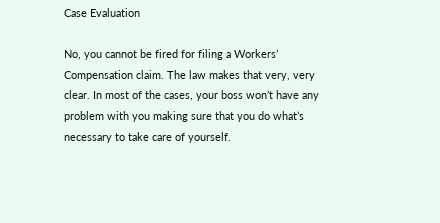Case Evaluation

No, you cannot be fired for filing a Workers’ Compensation claim. The law makes that very, very clear. In most of the cases, your boss won’t have any problem with you making sure that you do what’s necessary to take care of yourself.